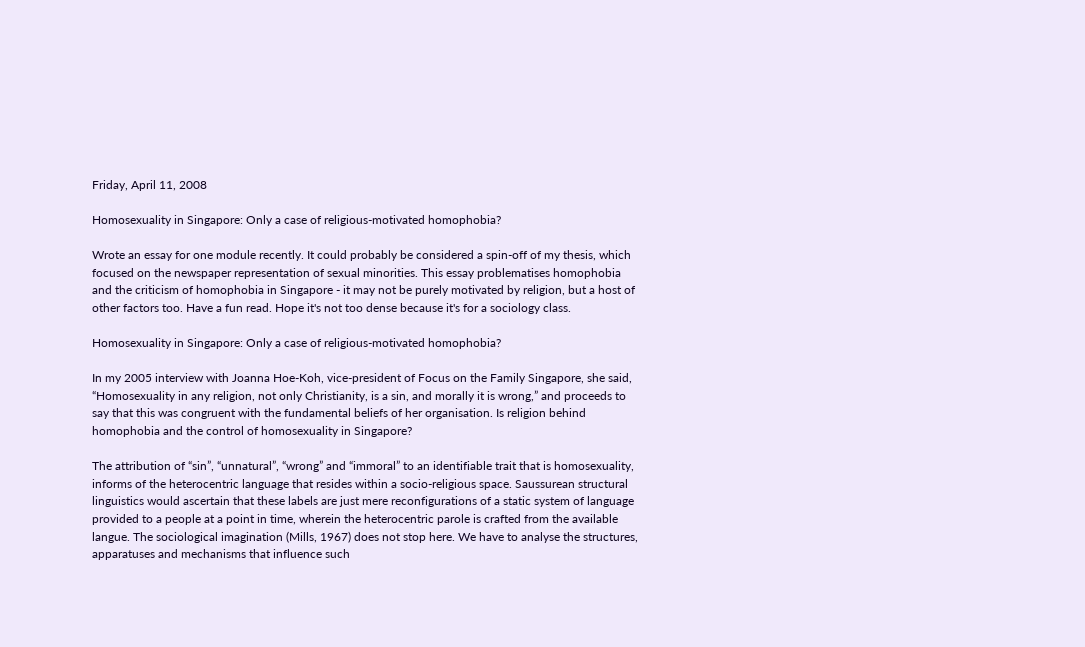Friday, April 11, 2008

Homosexuality in Singapore: Only a case of religious-motivated homophobia?

Wrote an essay for one module recently. It could probably be considered a spin-off of my thesis, which focused on the newspaper representation of sexual minorities. This essay problematises homophobia and the criticism of homophobia in Singapore - it may not be purely motivated by religion, but a host of other factors too. Have a fun read. Hope it's not too dense because it's for a sociology class.

Homosexuality in Singapore: Only a case of religious-motivated homophobia?

In my 2005 interview with Joanna Hoe-Koh, vice-president of Focus on the Family Singapore, she said, “Homosexuality in any religion, not only Christianity, is a sin, and morally it is wrong,” and proceeds to say that this was congruent with the fundamental beliefs of her organisation. Is religion behind homophobia and the control of homosexuality in Singapore?

The attribution of “sin”, “unnatural”, “wrong” and “immoral” to an identifiable trait that is homosexuality, informs of the heterocentric language that resides within a socio-religious space. Saussurean structural linguistics would ascertain that these labels are just mere reconfigurations of a static system of language provided to a people at a point in time, wherein the heterocentric parole is crafted from the available langue. The sociological imagination (Mills, 1967) does not stop here. We have to analyse the structures, apparatuses and mechanisms that influence such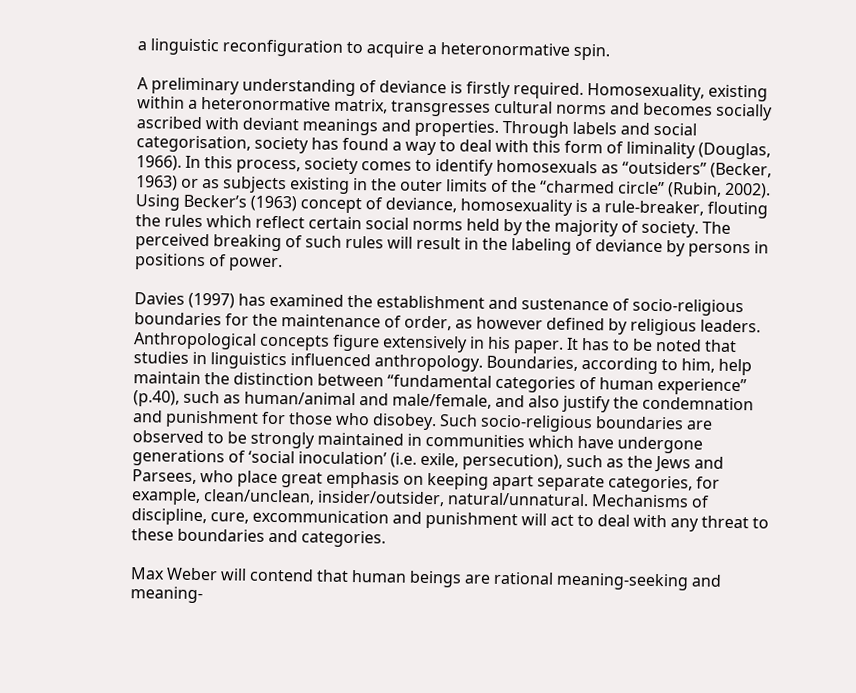a linguistic reconfiguration to acquire a heteronormative spin.

A preliminary understanding of deviance is firstly required. Homosexuality, existing within a heteronormative matrix, transgresses cultural norms and becomes socially ascribed with deviant meanings and properties. Through labels and social categorisation, society has found a way to deal with this form of liminality (Douglas, 1966). In this process, society comes to identify homosexuals as “outsiders” (Becker, 1963) or as subjects existing in the outer limits of the “charmed circle” (Rubin, 2002). Using Becker’s (1963) concept of deviance, homosexuality is a rule-breaker, flouting the rules which reflect certain social norms held by the majority of society. The perceived breaking of such rules will result in the labeling of deviance by persons in positions of power.

Davies (1997) has examined the establishment and sustenance of socio-religious boundaries for the maintenance of order, as however defined by religious leaders. Anthropological concepts figure extensively in his paper. It has to be noted that studies in linguistics influenced anthropology. Boundaries, according to him, help maintain the distinction between “fundamental categories of human experience” (p.40), such as human/animal and male/female, and also justify the condemnation and punishment for those who disobey. Such socio-religious boundaries are observed to be strongly maintained in communities which have undergone generations of ‘social inoculation’ (i.e. exile, persecution), such as the Jews and Parsees, who place great emphasis on keeping apart separate categories, for example, clean/unclean, insider/outsider, natural/unnatural. Mechanisms of discipline, cure, excommunication and punishment will act to deal with any threat to these boundaries and categories.

Max Weber will contend that human beings are rational meaning-seeking and meaning-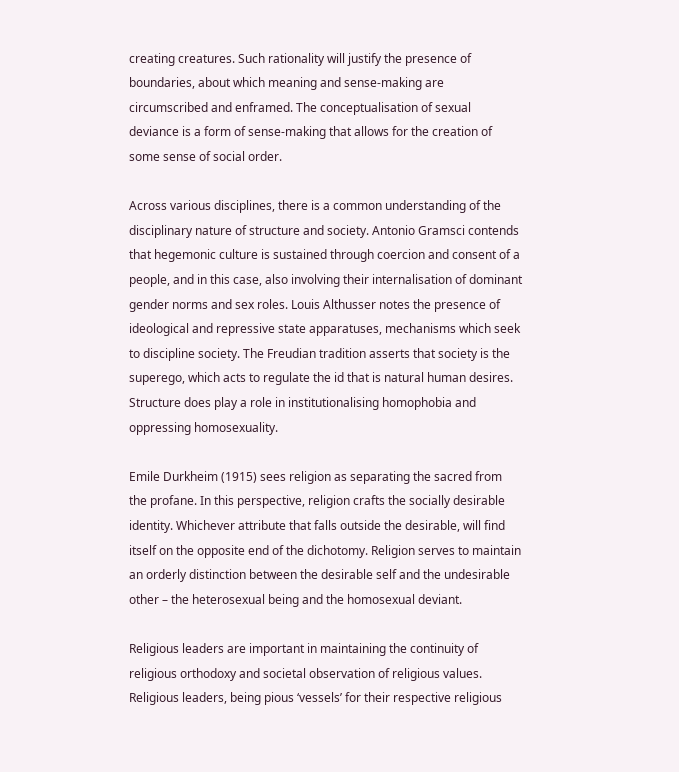creating creatures. Such rationality will justify the presence of boundaries, about which meaning and sense-making are circumscribed and enframed. The conceptualisation of sexual deviance is a form of sense-making that allows for the creation of some sense of social order.

Across various disciplines, there is a common understanding of the disciplinary nature of structure and society. Antonio Gramsci contends that hegemonic culture is sustained through coercion and consent of a people, and in this case, also involving their internalisation of dominant gender norms and sex roles. Louis Althusser notes the presence of ideological and repressive state apparatuses, mechanisms which seek to discipline society. The Freudian tradition asserts that society is the superego, which acts to regulate the id that is natural human desires. Structure does play a role in institutionalising homophobia and oppressing homosexuality.

Emile Durkheim (1915) sees religion as separating the sacred from the profane. In this perspective, religion crafts the socially desirable identity. Whichever attribute that falls outside the desirable, will find itself on the opposite end of the dichotomy. Religion serves to maintain an orderly distinction between the desirable self and the undesirable other – the heterosexual being and the homosexual deviant.

Religious leaders are important in maintaining the continuity of religious orthodoxy and societal observation of religious values. Religious leaders, being pious ‘vessels’ for their respective religious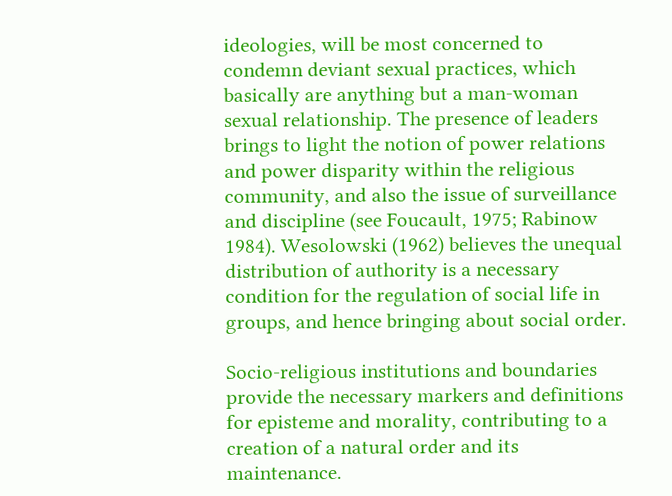ideologies, will be most concerned to condemn deviant sexual practices, which basically are anything but a man-woman sexual relationship. The presence of leaders brings to light the notion of power relations and power disparity within the religious community, and also the issue of surveillance and discipline (see Foucault, 1975; Rabinow 1984). Wesolowski (1962) believes the unequal distribution of authority is a necessary condition for the regulation of social life in groups, and hence bringing about social order.

Socio-religious institutions and boundaries provide the necessary markers and definitions for episteme and morality, contributing to a creation of a natural order and its maintenance.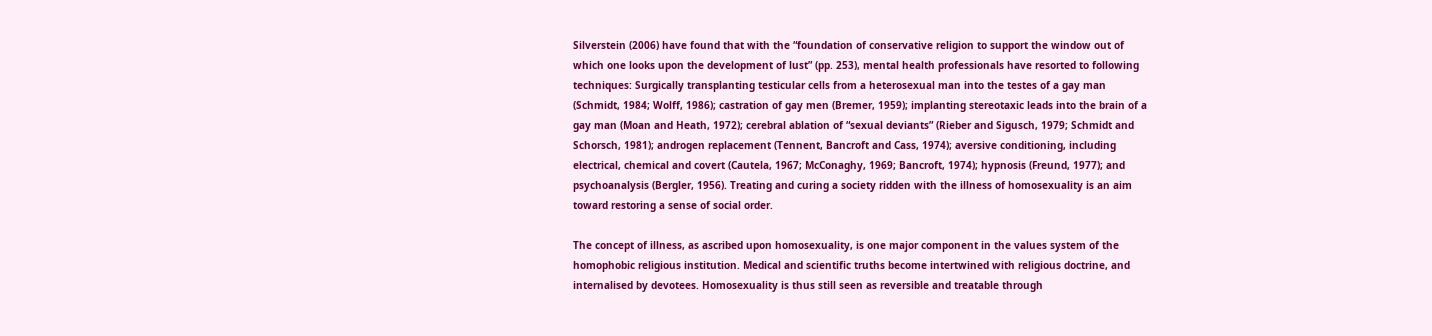Silverstein (2006) have found that with the “foundation of conservative religion to support the window out of which one looks upon the development of lust” (pp. 253), mental health professionals have resorted to following techniques: Surgically transplanting testicular cells from a heterosexual man into the testes of a gay man (Schmidt, 1984; Wolff, 1986); castration of gay men (Bremer, 1959); implanting stereotaxic leads into the brain of a gay man (Moan and Heath, 1972); cerebral ablation of “sexual deviants” (Rieber and Sigusch, 1979; Schmidt and Schorsch, 1981); androgen replacement (Tennent, Bancroft and Cass, 1974); aversive conditioning, including electrical, chemical and covert (Cautela, 1967; McConaghy, 1969; Bancroft, 1974); hypnosis (Freund, 1977); and psychoanalysis (Bergler, 1956). Treating and curing a society ridden with the illness of homosexuality is an aim toward restoring a sense of social order.

The concept of illness, as ascribed upon homosexuality, is one major component in the values system of the homophobic religious institution. Medical and scientific truths become intertwined with religious doctrine, and internalised by devotees. Homosexuality is thus still seen as reversible and treatable through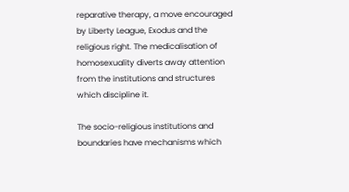reparative therapy, a move encouraged by Liberty League, Exodus and the religious right. The medicalisation of homosexuality diverts away attention from the institutions and structures which discipline it.

The socio-religious institutions and boundaries have mechanisms which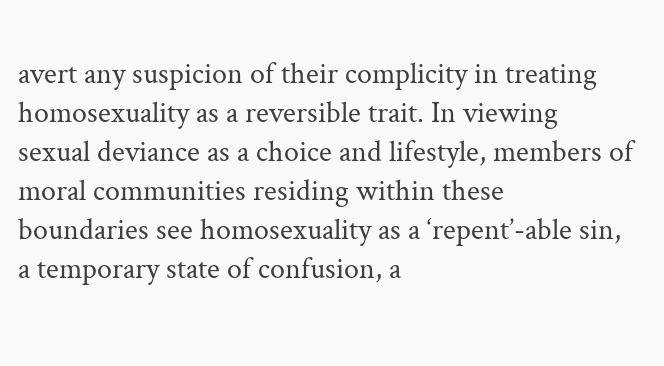avert any suspicion of their complicity in treating homosexuality as a reversible trait. In viewing sexual deviance as a choice and lifestyle, members of moral communities residing within these boundaries see homosexuality as a ‘repent’-able sin, a temporary state of confusion, a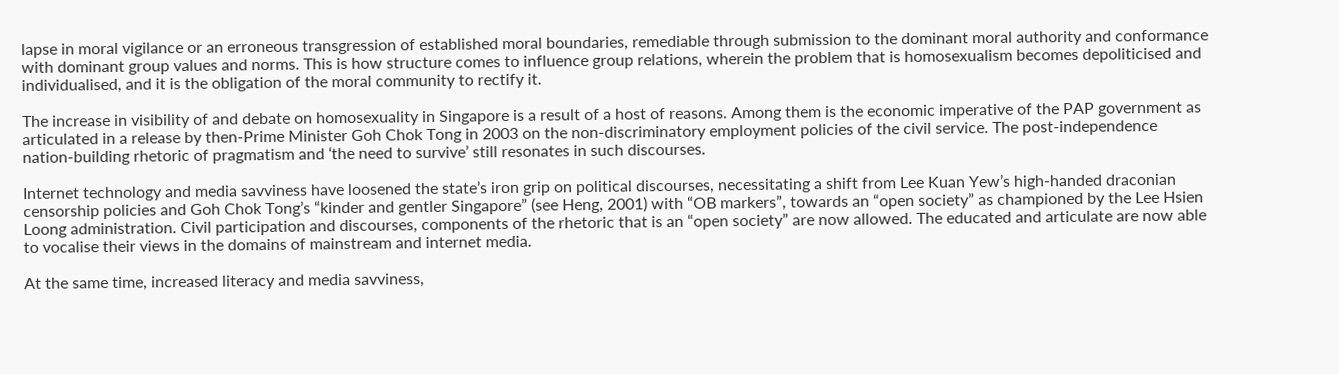lapse in moral vigilance or an erroneous transgression of established moral boundaries, remediable through submission to the dominant moral authority and conformance with dominant group values and norms. This is how structure comes to influence group relations, wherein the problem that is homosexualism becomes depoliticised and individualised, and it is the obligation of the moral community to rectify it.

The increase in visibility of and debate on homosexuality in Singapore is a result of a host of reasons. Among them is the economic imperative of the PAP government as articulated in a release by then-Prime Minister Goh Chok Tong in 2003 on the non-discriminatory employment policies of the civil service. The post-independence nation-building rhetoric of pragmatism and ‘the need to survive’ still resonates in such discourses.

Internet technology and media savviness have loosened the state’s iron grip on political discourses, necessitating a shift from Lee Kuan Yew’s high-handed draconian censorship policies and Goh Chok Tong’s “kinder and gentler Singapore” (see Heng, 2001) with “OB markers”, towards an “open society” as championed by the Lee Hsien Loong administration. Civil participation and discourses, components of the rhetoric that is an “open society” are now allowed. The educated and articulate are now able to vocalise their views in the domains of mainstream and internet media.

At the same time, increased literacy and media savviness,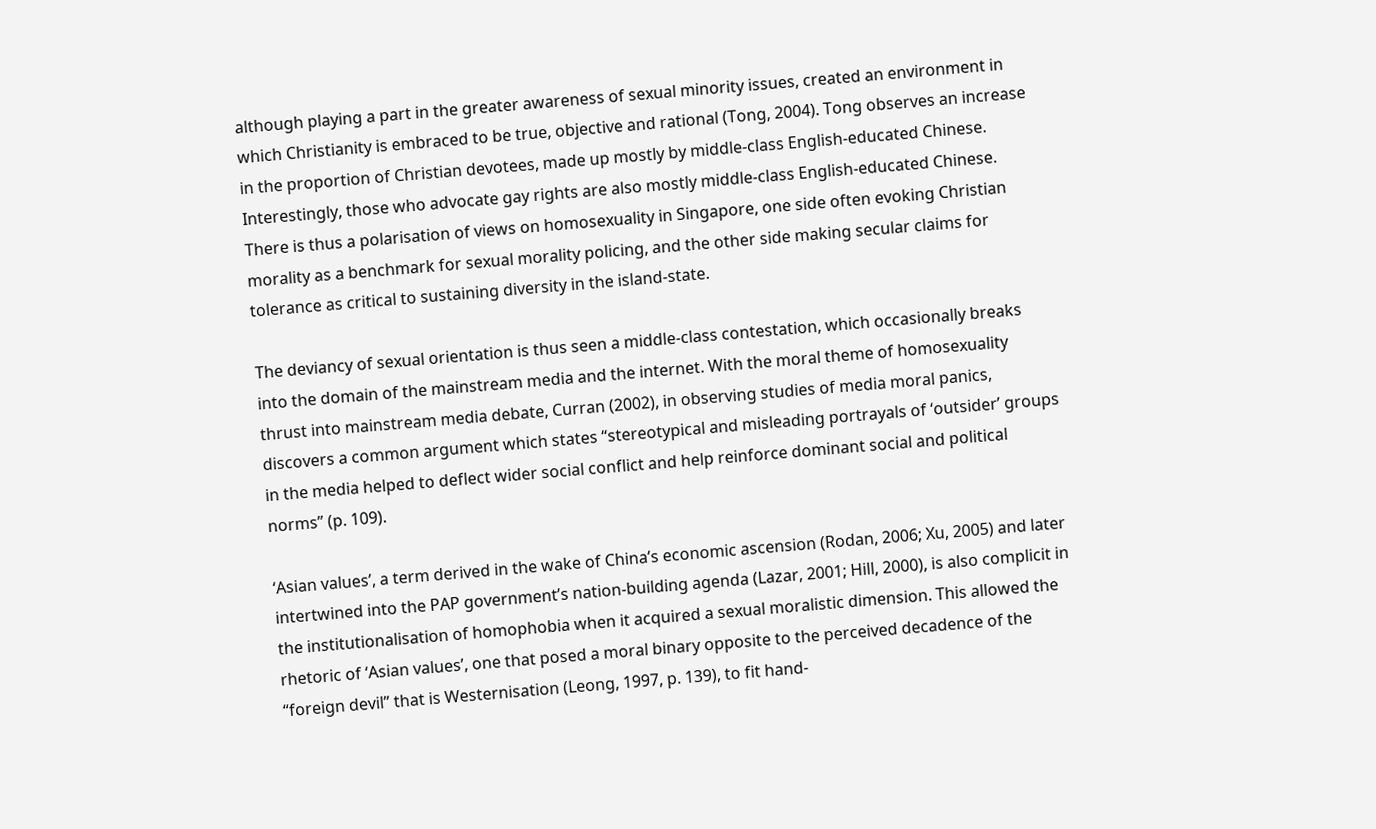although playing a part in the greater awareness of sexual minority issues, created an environment in which Christianity is embraced to be true, objective and rational (Tong, 2004). Tong observes an increase in the proportion of Christian devotees, made up mostly by middle-class English-educated Chinese. Interestingly, those who advocate gay rights are also mostly middle-class English-educated Chinese. There is thus a polarisation of views on homosexuality in Singapore, one side often evoking Christian morality as a benchmark for sexual morality policing, and the other side making secular claims for tolerance as critical to sustaining diversity in the island-state.

The deviancy of sexual orientation is thus seen a middle-class contestation, which occasionally breaks into the domain of the mainstream media and the internet. With the moral theme of homosexuality thrust into mainstream media debate, Curran (2002), in observing studies of media moral panics, discovers a common argument which states “stereotypical and misleading portrayals of ‘outsider’ groups in the media helped to deflect wider social conflict and help reinforce dominant social and political norms” (p. 109).

‘Asian values’, a term derived in the wake of China’s economic ascension (Rodan, 2006; Xu, 2005) and later intertwined into the PAP government’s nation-building agenda (Lazar, 2001; Hill, 2000), is also complicit in the institutionalisation of homophobia when it acquired a sexual moralistic dimension. This allowed the rhetoric of ‘Asian values’, one that posed a moral binary opposite to the perceived decadence of the “foreign devil” that is Westernisation (Leong, 1997, p. 139), to fit hand-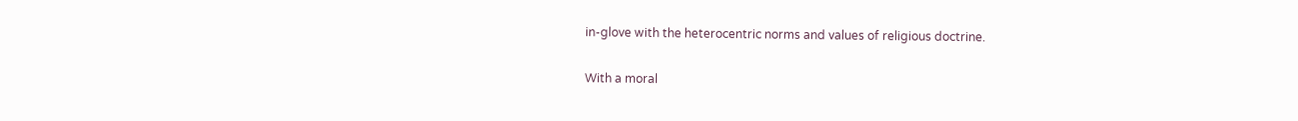in-glove with the heterocentric norms and values of religious doctrine.

With a moral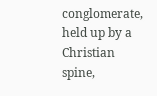conglomerate, held up by a Christian spine,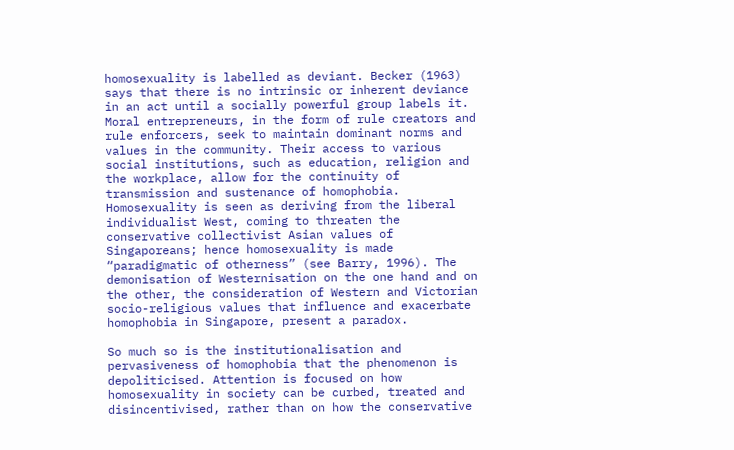homosexuality is labelled as deviant. Becker (1963) says that there is no intrinsic or inherent deviance in an act until a socially powerful group labels it. Moral entrepreneurs, in the form of rule creators and rule enforcers, seek to maintain dominant norms and values in the community. Their access to various social institutions, such as education, religion and the workplace, allow for the continuity of transmission and sustenance of homophobia. Homosexuality is seen as deriving from the liberal individualist West, coming to threaten the conservative collectivist Asian values of Singaporeans; hence homosexuality is made “paradigmatic of otherness” (see Barry, 1996). The demonisation of Westernisation on the one hand and on the other, the consideration of Western and Victorian socio-religious values that influence and exacerbate homophobia in Singapore, present a paradox.

So much so is the institutionalisation and pervasiveness of homophobia that the phenomenon is depoliticised. Attention is focused on how homosexuality in society can be curbed, treated and disincentivised, rather than on how the conservative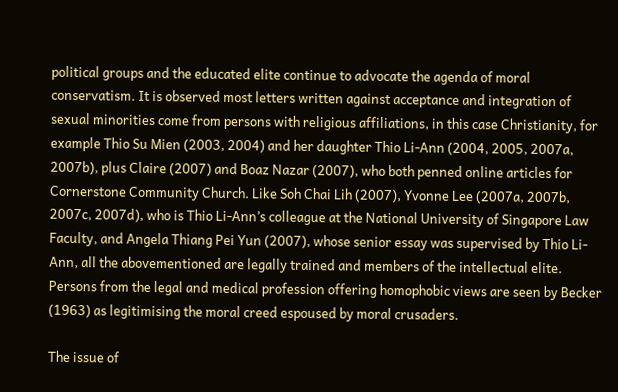political groups and the educated elite continue to advocate the agenda of moral conservatism. It is observed most letters written against acceptance and integration of sexual minorities come from persons with religious affiliations, in this case Christianity, for example Thio Su Mien (2003, 2004) and her daughter Thio Li-Ann (2004, 2005, 2007a, 2007b), plus Claire (2007) and Boaz Nazar (2007), who both penned online articles for Cornerstone Community Church. Like Soh Chai Lih (2007), Yvonne Lee (2007a, 2007b, 2007c, 2007d), who is Thio Li-Ann’s colleague at the National University of Singapore Law Faculty, and Angela Thiang Pei Yun (2007), whose senior essay was supervised by Thio Li-Ann, all the abovementioned are legally trained and members of the intellectual elite. Persons from the legal and medical profession offering homophobic views are seen by Becker (1963) as legitimising the moral creed espoused by moral crusaders.

The issue of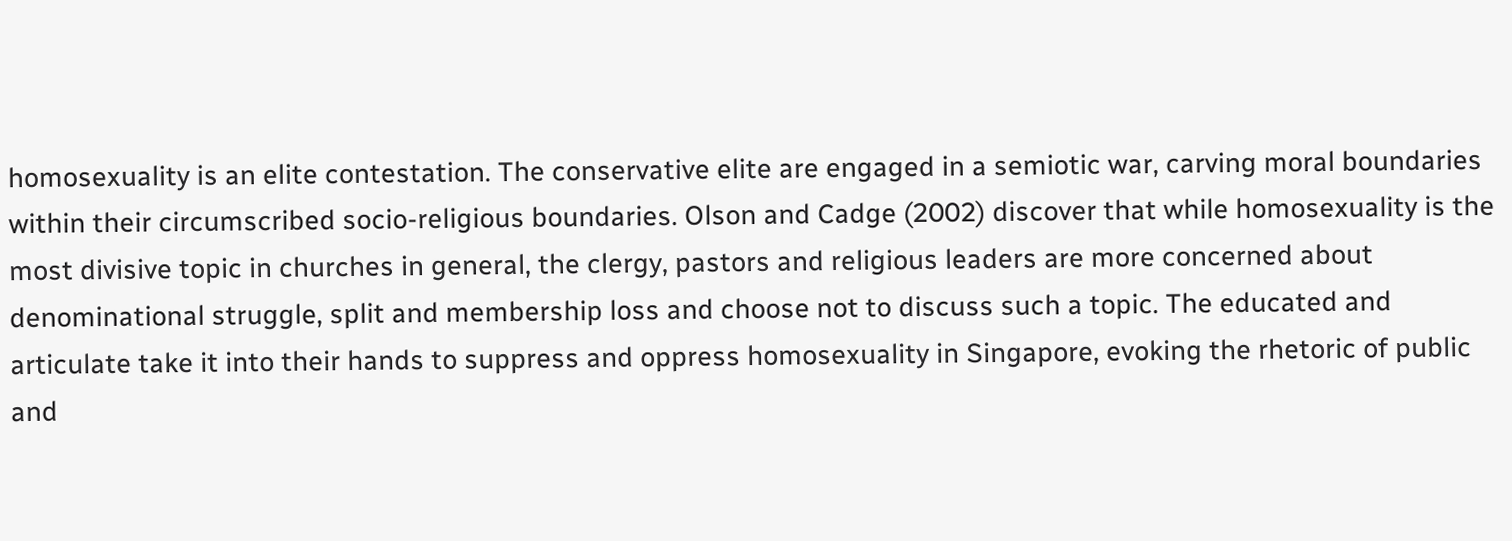homosexuality is an elite contestation. The conservative elite are engaged in a semiotic war, carving moral boundaries within their circumscribed socio-religious boundaries. Olson and Cadge (2002) discover that while homosexuality is the most divisive topic in churches in general, the clergy, pastors and religious leaders are more concerned about denominational struggle, split and membership loss and choose not to discuss such a topic. The educated and articulate take it into their hands to suppress and oppress homosexuality in Singapore, evoking the rhetoric of public and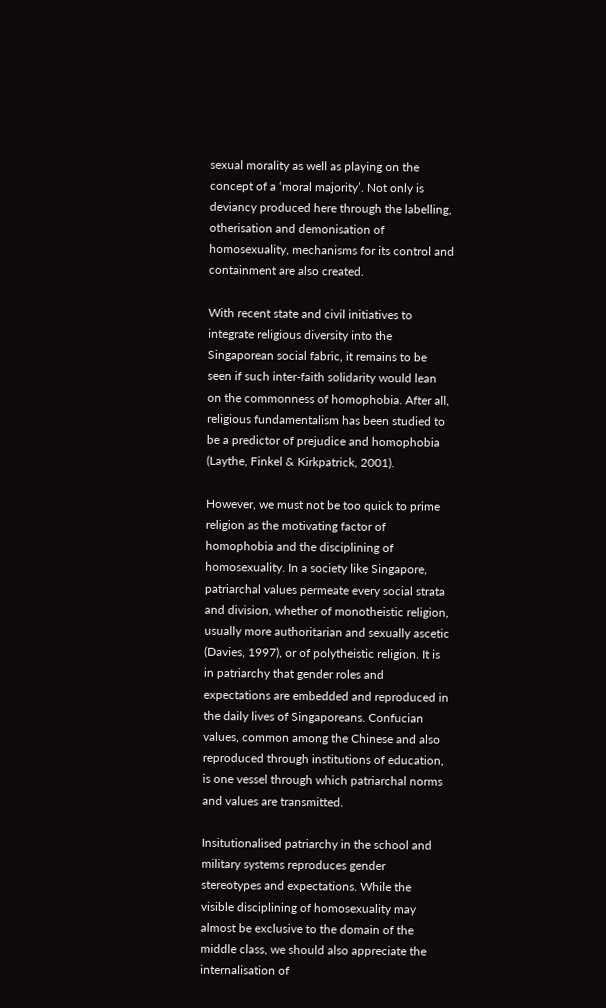sexual morality as well as playing on the concept of a ‘moral majority’. Not only is deviancy produced here through the labelling, otherisation and demonisation of homosexuality, mechanisms for its control and containment are also created.

With recent state and civil initiatives to integrate religious diversity into the Singaporean social fabric, it remains to be seen if such inter-faith solidarity would lean on the commonness of homophobia. After all, religious fundamentalism has been studied to be a predictor of prejudice and homophobia (Laythe, Finkel & Kirkpatrick, 2001).

However, we must not be too quick to prime religion as the motivating factor of homophobia and the disciplining of homosexuality. In a society like Singapore, patriarchal values permeate every social strata and division, whether of monotheistic religion, usually more authoritarian and sexually ascetic (Davies, 1997), or of polytheistic religion. It is in patriarchy that gender roles and expectations are embedded and reproduced in the daily lives of Singaporeans. Confucian values, common among the Chinese and also reproduced through institutions of education, is one vessel through which patriarchal norms and values are transmitted.

Insitutionalised patriarchy in the school and military systems reproduces gender stereotypes and expectations. While the visible disciplining of homosexuality may almost be exclusive to the domain of the middle class, we should also appreciate the internalisation of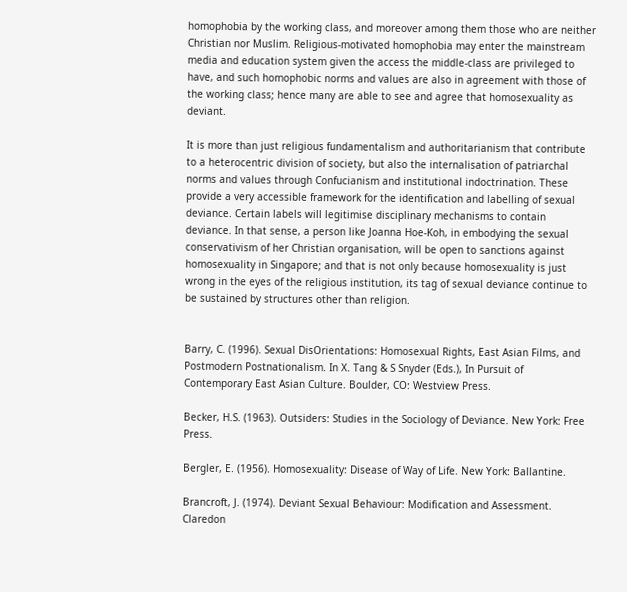homophobia by the working class, and moreover among them those who are neither Christian nor Muslim. Religious-motivated homophobia may enter the mainstream media and education system given the access the middle-class are privileged to have, and such homophobic norms and values are also in agreement with those of the working class; hence many are able to see and agree that homosexuality as deviant.

It is more than just religious fundamentalism and authoritarianism that contribute to a heterocentric division of society, but also the internalisation of patriarchal norms and values through Confucianism and institutional indoctrination. These provide a very accessible framework for the identification and labelling of sexual deviance. Certain labels will legitimise disciplinary mechanisms to contain deviance. In that sense, a person like Joanna Hoe-Koh, in embodying the sexual conservativism of her Christian organisation, will be open to sanctions against homosexuality in Singapore; and that is not only because homosexuality is just wrong in the eyes of the religious institution, its tag of sexual deviance continue to be sustained by structures other than religion.


Barry, C. (1996). Sexual DisOrientations: Homosexual Rights, East Asian Films, and Postmodern Postnationalism. In X. Tang & S Snyder (Eds.), In Pursuit of Contemporary East Asian Culture. Boulder, CO: Westview Press.

Becker, H.S. (1963). Outsiders: Studies in the Sociology of Deviance. New York: Free Press.

Bergler, E. (1956). Homosexuality: Disease of Way of Life. New York: Ballantine.

Brancroft, J. (1974). Deviant Sexual Behaviour: Modification and Assessment. Claredon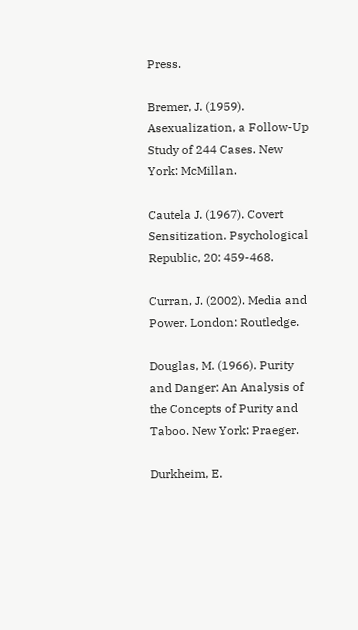Press.

Bremer, J. (1959). Asexualization, a Follow-Up Study of 244 Cases. New York: McMillan.

Cautela J. (1967). Covert Sensitization. Psychological Republic, 20: 459-468.

Curran, J. (2002). Media and Power. London: Routledge.

Douglas, M. (1966). Purity and Danger: An Analysis of the Concepts of Purity and Taboo. New York: Praeger.

Durkheim, E.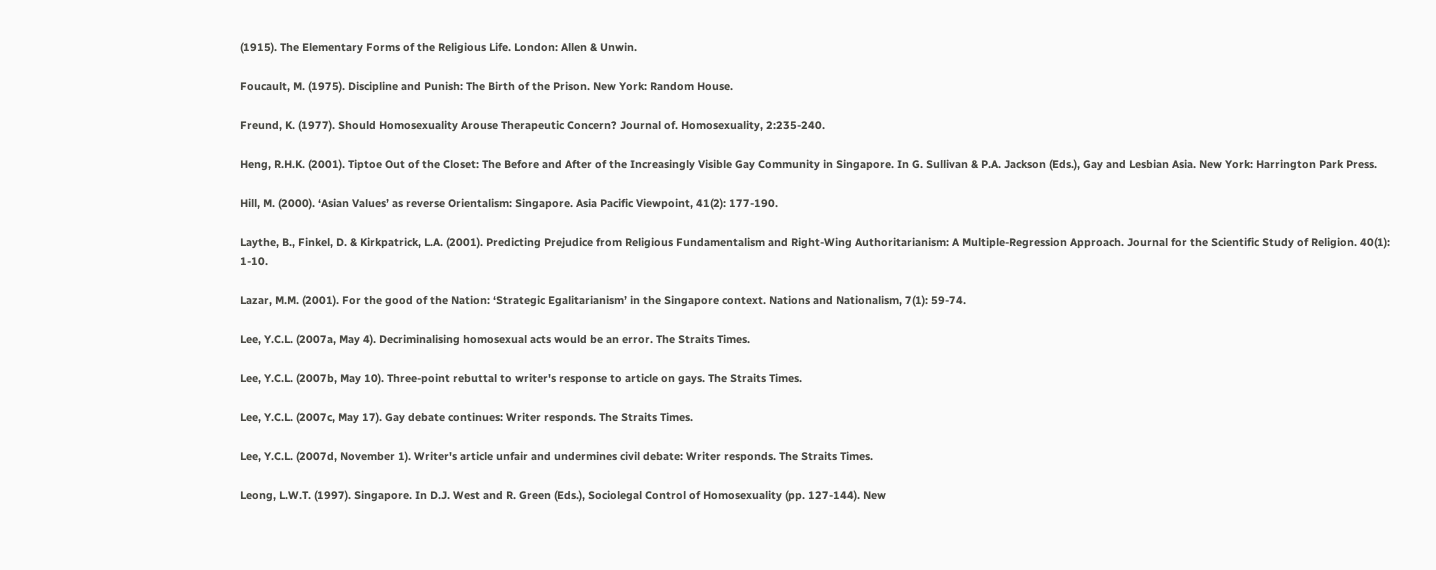(1915). The Elementary Forms of the Religious Life. London: Allen & Unwin.

Foucault, M. (1975). Discipline and Punish: The Birth of the Prison. New York: Random House.

Freund, K. (1977). Should Homosexuality Arouse Therapeutic Concern? Journal of. Homosexuality, 2:235-240.

Heng, R.H.K. (2001). Tiptoe Out of the Closet: The Before and After of the Increasingly Visible Gay Community in Singapore. In G. Sullivan & P.A. Jackson (Eds.), Gay and Lesbian Asia. New York: Harrington Park Press.

Hill, M. (2000). ‘Asian Values’ as reverse Orientalism: Singapore. Asia Pacific Viewpoint, 41(2): 177-190.

Laythe, B., Finkel, D. & Kirkpatrick, L.A. (2001). Predicting Prejudice from Religious Fundamentalism and Right-Wing Authoritarianism: A Multiple-Regression Approach. Journal for the Scientific Study of Religion. 40(1): 1-10.

Lazar, M.M. (2001). For the good of the Nation: ‘Strategic Egalitarianism’ in the Singapore context. Nations and Nationalism, 7(1): 59-74.

Lee, Y.C.L. (2007a, May 4). Decriminalising homosexual acts would be an error. The Straits Times.

Lee, Y.C.L. (2007b, May 10). Three-point rebuttal to writer's response to article on gays. The Straits Times.

Lee, Y.C.L. (2007c, May 17). Gay debate continues: Writer responds. The Straits Times.

Lee, Y.C.L. (2007d, November 1). Writer's article unfair and undermines civil debate: Writer responds. The Straits Times.

Leong, L.W.T. (1997). Singapore. In D.J. West and R. Green (Eds.), Sociolegal Control of Homosexuality (pp. 127-144). New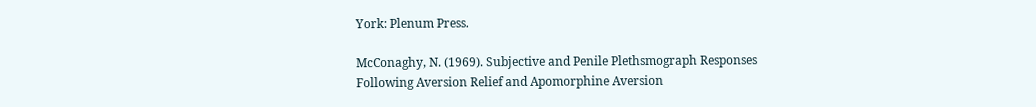York: Plenum Press.

McConaghy, N. (1969). Subjective and Penile Plethsmograph Responses Following Aversion Relief and Apomorphine Aversion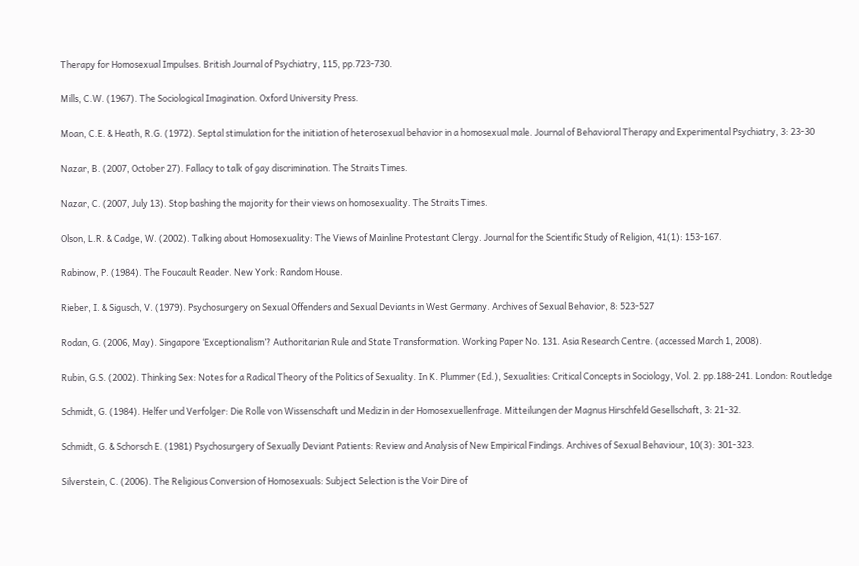Therapy for Homosexual Impulses. British Journal of Psychiatry, 115, pp.723-730.

Mills, C.W. (1967). The Sociological Imagination. Oxford University Press.

Moan, C.E. & Heath, R.G. (1972). Septal stimulation for the initiation of heterosexual behavior in a homosexual male. Journal of Behavioral Therapy and Experimental Psychiatry, 3: 23-30

Nazar, B. (2007, October 27). Fallacy to talk of gay discrimination. The Straits Times.

Nazar, C. (2007, July 13). Stop bashing the majority for their views on homosexuality. The Straits Times.

Olson, L.R. & Cadge, W. (2002). Talking about Homosexuality: The Views of Mainline Protestant Clergy. Journal for the Scientific Study of Religion, 41(1): 153-167.

Rabinow, P. (1984). The Foucault Reader. New York: Random House.

Rieber, I. & Sigusch, V. (1979). Psychosurgery on Sexual Offenders and Sexual Deviants in West Germany. Archives of Sexual Behavior, 8: 523-527

Rodan, G. (2006, May). Singapore ‘Exceptionalism’? Authoritarian Rule and State Transformation. Working Paper No. 131. Asia Research Centre. (accessed March 1, 2008).

Rubin, G.S. (2002). Thinking Sex: Notes for a Radical Theory of the Politics of Sexuality. In K. Plummer (Ed.), Sexualities: Critical Concepts in Sociology, Vol. 2. pp.188-241. London: Routledge

Schmidt, G. (1984). Helfer und Verfolger: Die Rolle von Wissenschaft und Medizin in der Homosexuellenfrage. Mitteilungen der Magnus Hirschfeld Gesellschaft, 3: 21-32.

Schmidt, G. & Schorsch E. (1981) Psychosurgery of Sexually Deviant Patients: Review and Analysis of New Empirical Findings. Archives of Sexual Behaviour, 10(3): 301-323.

Silverstein, C. (2006). The Religious Conversion of Homosexuals: Subject Selection is the Voir Dire of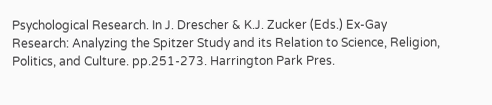Psychological Research. In J. Drescher & K.J. Zucker (Eds.) Ex-Gay Research: Analyzing the Spitzer Study and its Relation to Science, Religion, Politics, and Culture. pp.251-273. Harrington Park Pres.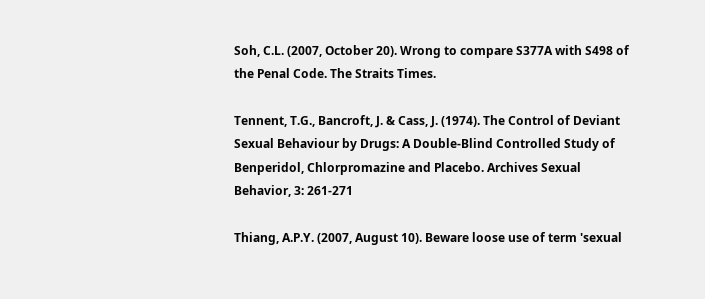Soh, C.L. (2007, October 20). Wrong to compare S377A with S498 of the Penal Code. The Straits Times.

Tennent, T.G., Bancroft, J. & Cass, J. (1974). The Control of Deviant Sexual Behaviour by Drugs: A Double-Blind Controlled Study of Benperidol, Chlorpromazine and Placebo. Archives Sexual Behavior, 3: 261-271

Thiang, A.P.Y. (2007, August 10). Beware loose use of term 'sexual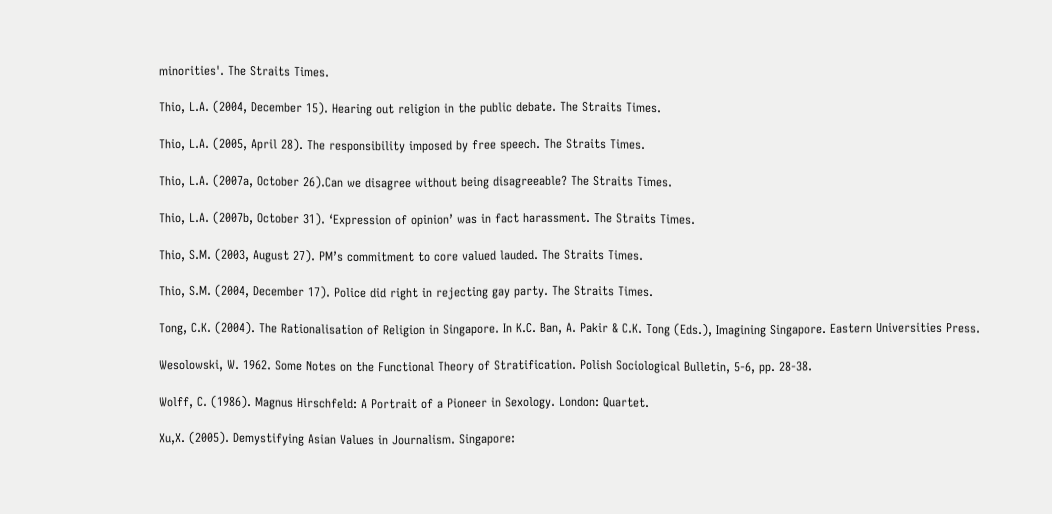minorities'. The Straits Times.

Thio, L.A. (2004, December 15). Hearing out religion in the public debate. The Straits Times.

Thio, L.A. (2005, April 28). The responsibility imposed by free speech. The Straits Times.

Thio, L.A. (2007a, October 26).Can we disagree without being disagreeable? The Straits Times.

Thio, L.A. (2007b, October 31). ‘Expression of opinion’ was in fact harassment. The Straits Times.

Thio, S.M. (2003, August 27). PM’s commitment to core valued lauded. The Straits Times.

Thio, S.M. (2004, December 17). Police did right in rejecting gay party. The Straits Times.

Tong, C.K. (2004). The Rationalisation of Religion in Singapore. In K.C. Ban, A. Pakir & C.K. Tong (Eds.), Imagining Singapore. Eastern Universities Press.

Wesolowski, W. 1962. Some Notes on the Functional Theory of Stratification. Polish Sociological Bulletin, 5-6, pp. 28-38.

Wolff, C. (1986). Magnus Hirschfeld: A Portrait of a Pioneer in Sexology. London: Quartet.

Xu,X. (2005). Demystifying Asian Values in Journalism. Singapore: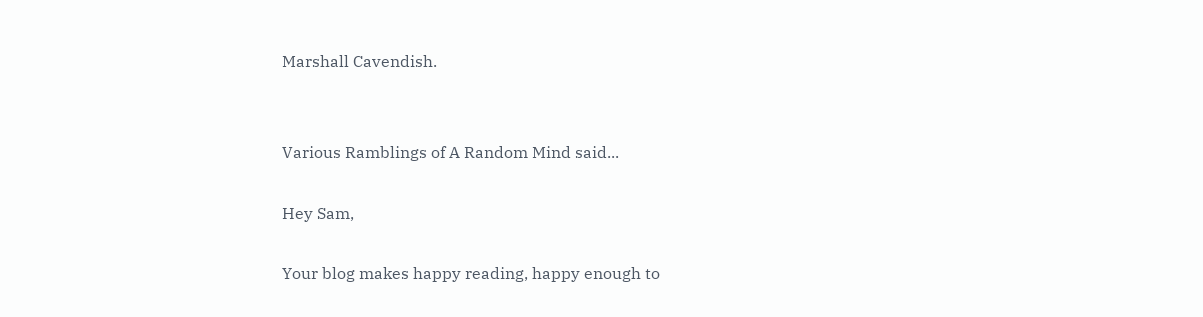Marshall Cavendish.


Various Ramblings of A Random Mind said...

Hey Sam,

Your blog makes happy reading, happy enough to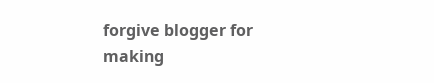forgive blogger for making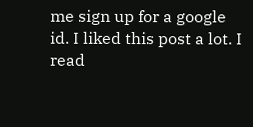me sign up for a google id. I liked this post a lot. I read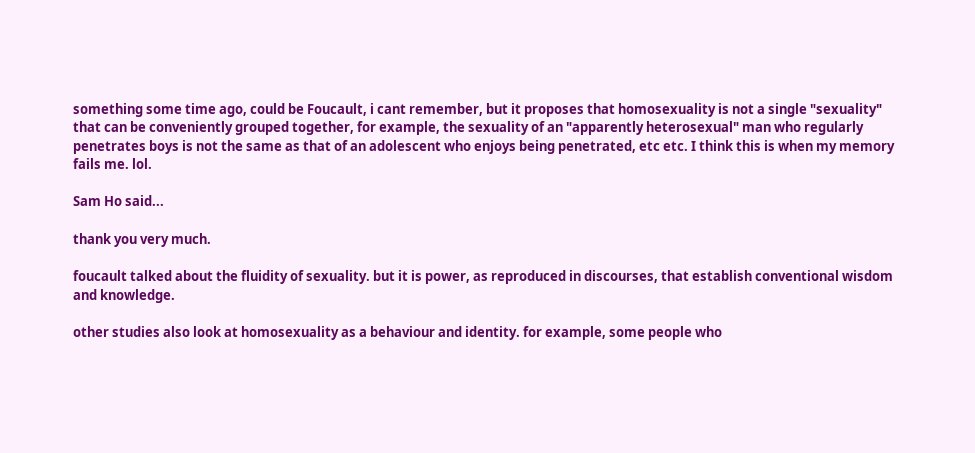something some time ago, could be Foucault, i cant remember, but it proposes that homosexuality is not a single "sexuality" that can be conveniently grouped together, for example, the sexuality of an "apparently heterosexual" man who regularly penetrates boys is not the same as that of an adolescent who enjoys being penetrated, etc etc. I think this is when my memory fails me. lol.

Sam Ho said...

thank you very much.

foucault talked about the fluidity of sexuality. but it is power, as reproduced in discourses, that establish conventional wisdom and knowledge.

other studies also look at homosexuality as a behaviour and identity. for example, some people who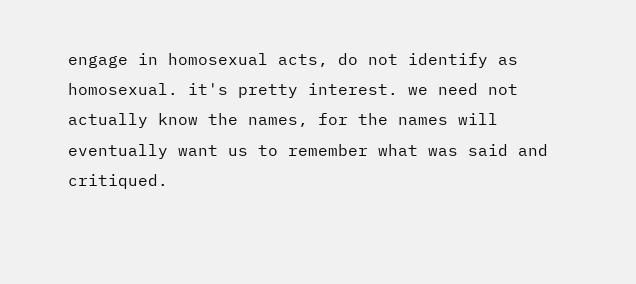engage in homosexual acts, do not identify as homosexual. it's pretty interest. we need not actually know the names, for the names will eventually want us to remember what was said and critiqued.